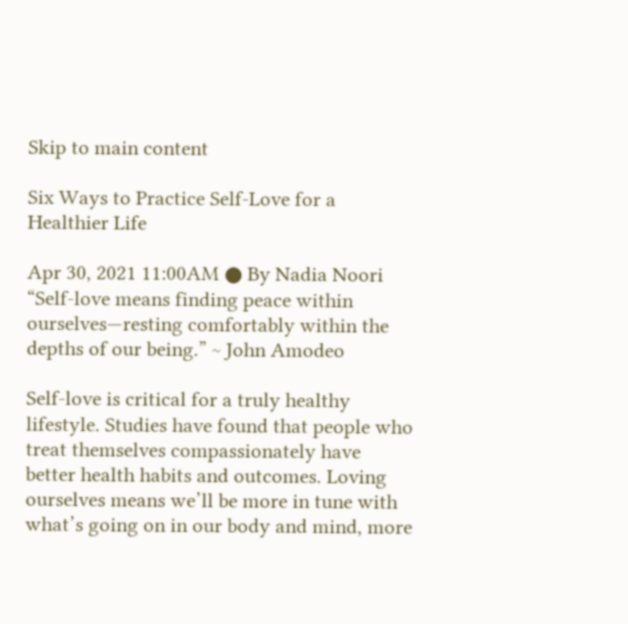Skip to main content

Six Ways to Practice Self-Love for a Healthier Life

Apr 30, 2021 11:00AM ● By Nadia Noori
“Self-love means finding peace within ourselves—resting comfortably within the depths of our being.” ~ John Amodeo

Self-love is critical for a truly healthy lifestyle. Studies have found that people who treat themselves compassionately have better health habits and outcomes. Loving ourselves means we’ll be more in tune with what’s going on in our body and mind, more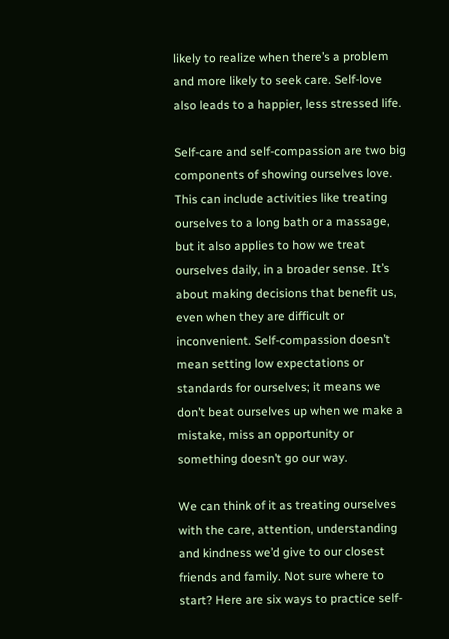likely to realize when there’s a problem and more likely to seek care. Self-love also leads to a happier, less stressed life.

Self-care and self-compassion are two big components of showing ourselves love. This can include activities like treating ourselves to a long bath or a massage, but it also applies to how we treat ourselves daily, in a broader sense. It’s about making decisions that benefit us, even when they are difficult or inconvenient. Self-compassion doesn’t mean setting low expectations or standards for ourselves; it means we don’t beat ourselves up when we make a mistake, miss an opportunity or something doesn’t go our way.

We can think of it as treating ourselves with the care, attention, understanding and kindness we’d give to our closest friends and family. Not sure where to start? Here are six ways to practice self-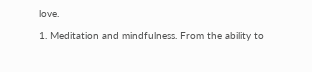love.

1. Meditation and mindfulness. From the ability to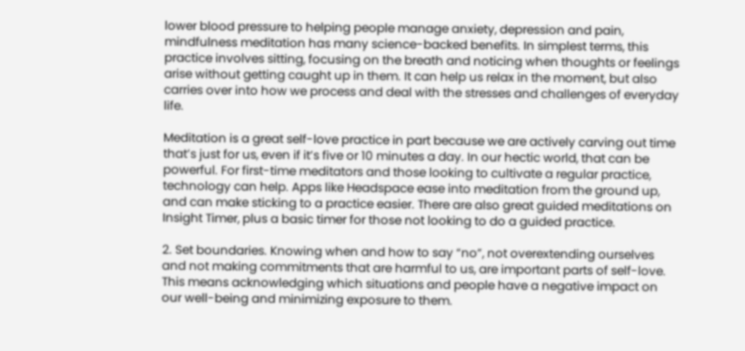lower blood pressure to helping people manage anxiety, depression and pain, mindfulness meditation has many science-backed benefits. In simplest terms, this practice involves sitting, focusing on the breath and noticing when thoughts or feelings arise without getting caught up in them. It can help us relax in the moment, but also carries over into how we process and deal with the stresses and challenges of everyday life.

Meditation is a great self-love practice in part because we are actively carving out time that’s just for us, even if it’s five or 10 minutes a day. In our hectic world, that can be powerful. For first-time meditators and those looking to cultivate a regular practice, technology can help. Apps like Headspace ease into meditation from the ground up, and can make sticking to a practice easier. There are also great guided meditations on Insight Timer, plus a basic timer for those not looking to do a guided practice.

2. Set boundaries. Knowing when and how to say “no”, not overextending ourselves and not making commitments that are harmful to us, are important parts of self-love. This means acknowledging which situations and people have a negative impact on our well-being and minimizing exposure to them.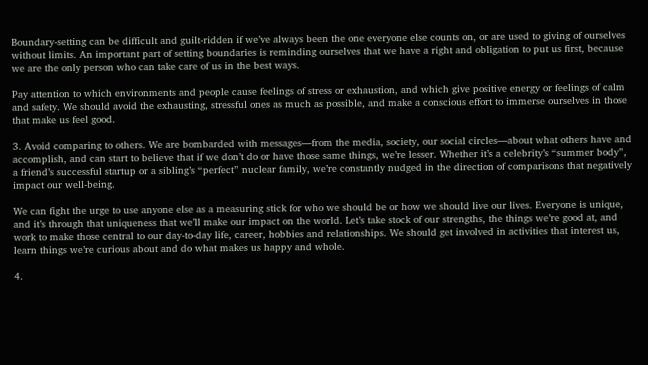Boundary-setting can be difficult and guilt-ridden if we’ve always been the one everyone else counts on, or are used to giving of ourselves without limits. An important part of setting boundaries is reminding ourselves that we have a right and obligation to put us first, because we are the only person who can take care of us in the best ways.

Pay attention to which environments and people cause feelings of stress or exhaustion, and which give positive energy or feelings of calm and safety. We should avoid the exhausting, stressful ones as much as possible, and make a conscious effort to immerse ourselves in those that make us feel good.

3. Avoid comparing to others. We are bombarded with messages—from the media, society, our social circles—about what others have and accomplish, and can start to believe that if we don’t do or have those same things, we’re lesser. Whether it’s a celebrity’s “summer body”, a friend’s successful startup or a sibling’s “perfect” nuclear family, we’re constantly nudged in the direction of comparisons that negatively impact our well-being.

We can fight the urge to use anyone else as a measuring stick for who we should be or how we should live our lives. Everyone is unique, and it’s through that uniqueness that we’ll make our impact on the world. Let’s take stock of our strengths, the things we’re good at, and work to make those central to our day-to-day life, career, hobbies and relationships. We should get involved in activities that interest us, learn things we’re curious about and do what makes us happy and whole.

4.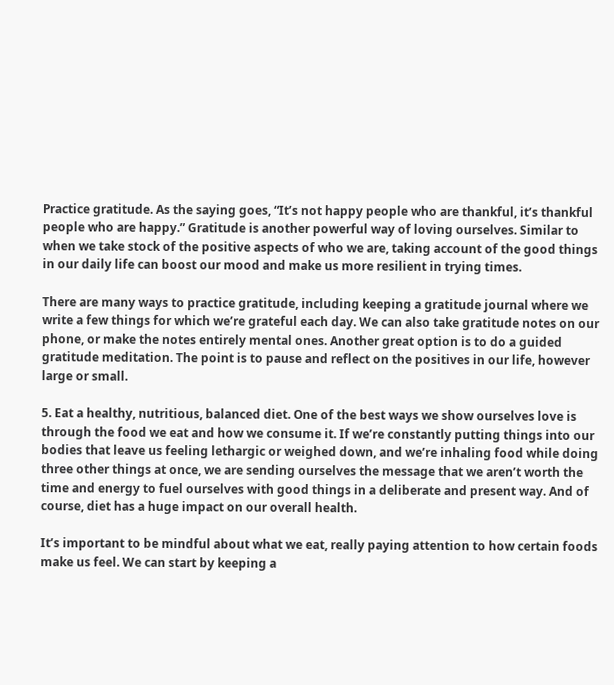Practice gratitude. As the saying goes, “It’s not happy people who are thankful, it’s thankful people who are happy.” Gratitude is another powerful way of loving ourselves. Similar to when we take stock of the positive aspects of who we are, taking account of the good things in our daily life can boost our mood and make us more resilient in trying times.

There are many ways to practice gratitude, including keeping a gratitude journal where we write a few things for which we’re grateful each day. We can also take gratitude notes on our phone, or make the notes entirely mental ones. Another great option is to do a guided gratitude meditation. The point is to pause and reflect on the positives in our life, however large or small.

5. Eat a healthy, nutritious, balanced diet. One of the best ways we show ourselves love is through the food we eat and how we consume it. If we’re constantly putting things into our bodies that leave us feeling lethargic or weighed down, and we’re inhaling food while doing three other things at once, we are sending ourselves the message that we aren’t worth the time and energy to fuel ourselves with good things in a deliberate and present way. And of course, diet has a huge impact on our overall health.

It’s important to be mindful about what we eat, really paying attention to how certain foods make us feel. We can start by keeping a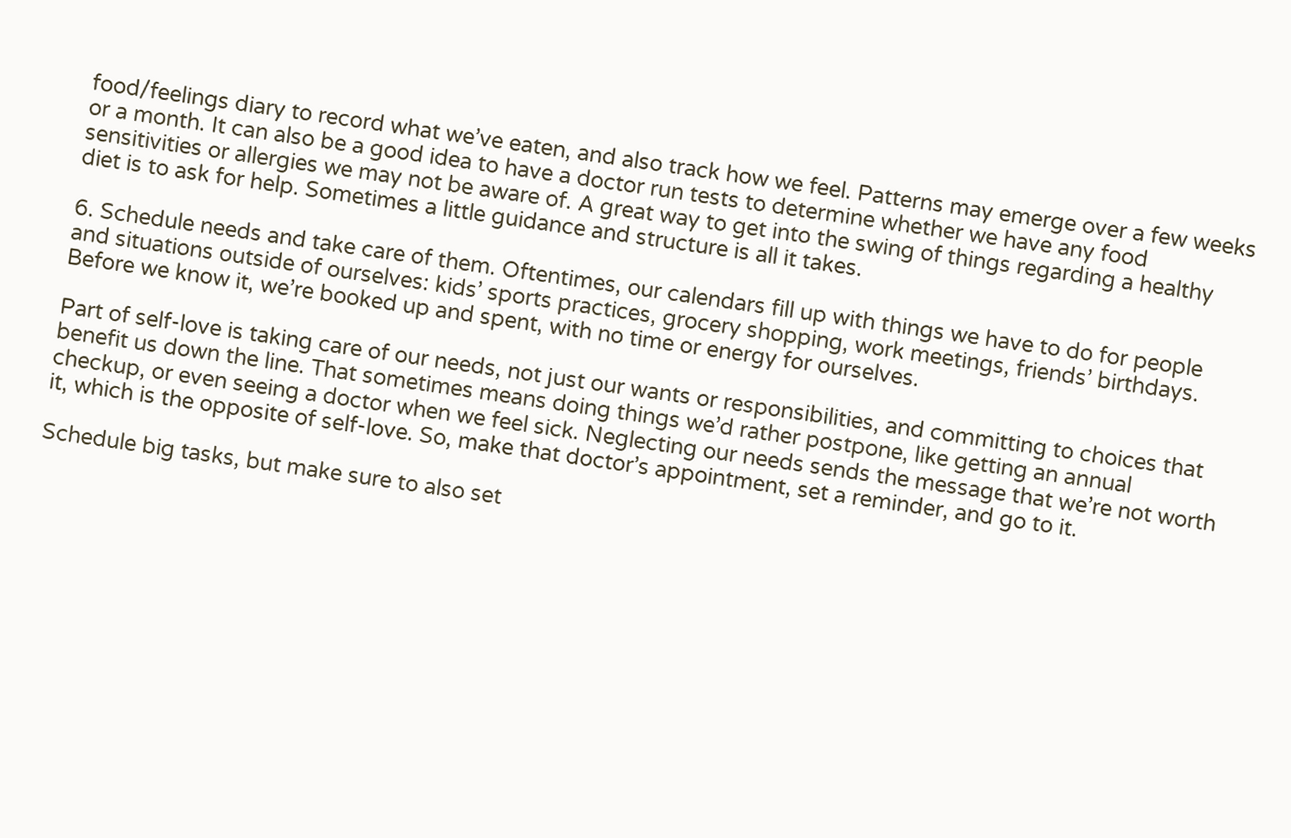food/feelings diary to record what we’ve eaten, and also track how we feel. Patterns may emerge over a few weeks or a month. It can also be a good idea to have a doctor run tests to determine whether we have any food sensitivities or allergies we may not be aware of. A great way to get into the swing of things regarding a healthy diet is to ask for help. Sometimes a little guidance and structure is all it takes.

6. Schedule needs and take care of them. Oftentimes, our calendars fill up with things we have to do for people and situations outside of ourselves: kids’ sports practices, grocery shopping, work meetings, friends’ birthdays. Before we know it, we’re booked up and spent, with no time or energy for ourselves.

Part of self-love is taking care of our needs, not just our wants or responsibilities, and committing to choices that benefit us down the line. That sometimes means doing things we’d rather postpone, like getting an annual checkup, or even seeing a doctor when we feel sick. Neglecting our needs sends the message that we’re not worth it, which is the opposite of self-love. So, make that doctor’s appointment, set a reminder, and go to it.

Schedule big tasks, but make sure to also set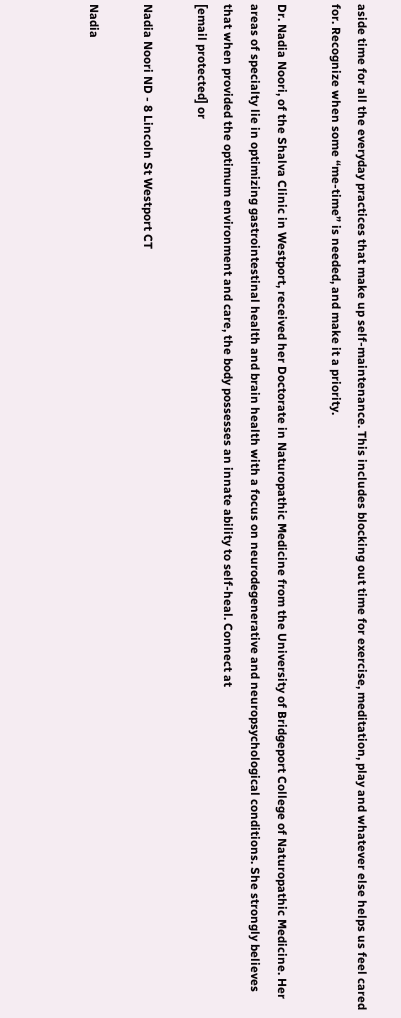aside time for all the everyday practices that make up self-maintenance. This includes blocking out time for exercise, meditation, play and whatever else helps us feel cared for. Recognize when some “me-time” is needed, and make it a priority.

Dr. Nadia Noori, of the Shalva Clinic in Westport, received her Doctorate in Naturopathic Medicine from the University of Bridgeport College of Naturopathic Medicine. Her areas of specialty lie in optimizing gastrointestinal health and brain health with a focus on neurodegenerative and neuropsychological conditions. She strongly believes that when provided the optimum environment and care, the body possesses an innate ability to self-heal. Connect at
[email protected] or

Nadia Noori ND - 8 Lincoln St Westport CT

Nadia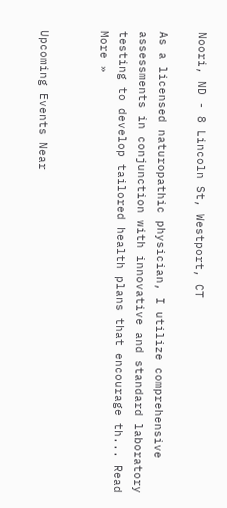Noori, ND - 8 Lincoln St, Westport, CT

As a licensed naturopathic physician, I utilize comprehensive assessments in conjunction with innovative and standard laboratory testing to develop tailored health plans that encourage th... Read More »


Upcoming Events Near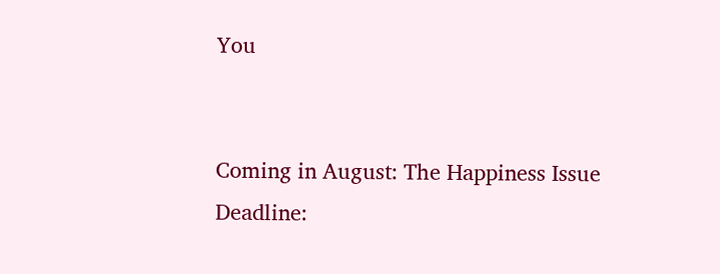You


Coming in August: The Happiness Issue
Deadline: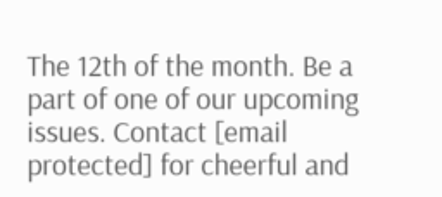The 12th of the month. Be a part of one of our upcoming issues. Contact [email protected] for cheerful and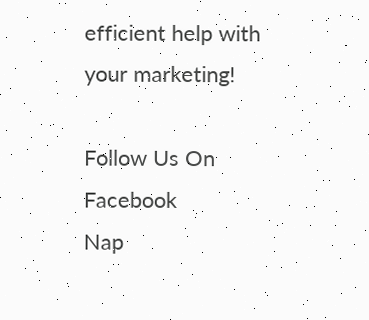efficient help with your marketing!

Follow Us On Facebook
Nap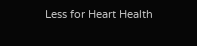Less for Heart Health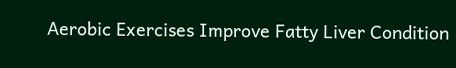Aerobic Exercises Improve Fatty Liver Condition